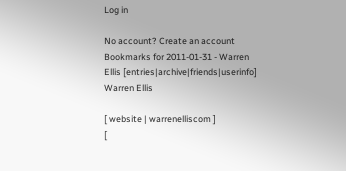Log in

No account? Create an account
Bookmarks for 2011-01-31 - Warren Ellis [entries|archive|friends|userinfo]
Warren Ellis

[ website | warrenelliscom ]
[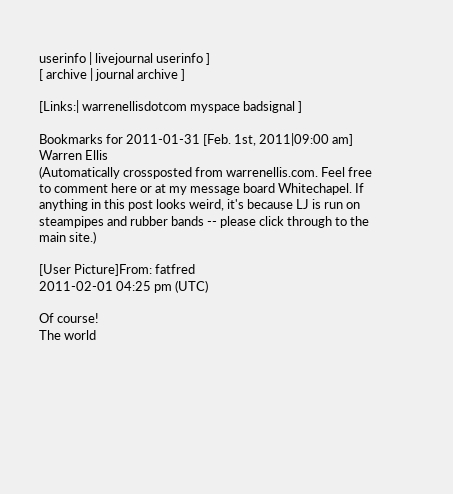userinfo | livejournal userinfo ]
[ archive | journal archive ]

[Links:| warrenellisdotcom myspace badsignal ]

Bookmarks for 2011-01-31 [Feb. 1st, 2011|09:00 am]
Warren Ellis
(Automatically crossposted from warrenellis.com. Feel free to comment here or at my message board Whitechapel. If anything in this post looks weird, it's because LJ is run on steampipes and rubber bands -- please click through to the main site.)

[User Picture]From: fatfred
2011-02-01 04:25 pm (UTC)

Of course!
The world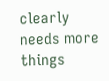clearly needs more things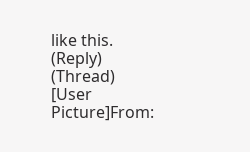like this.
(Reply) (Thread)
[User Picture]From: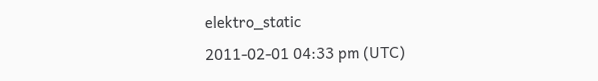elektro_static
2011-02-01 04:33 pm (UTC)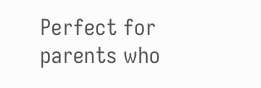Perfect for parents who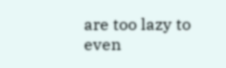are too lazy to even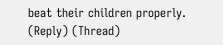beat their children properly.
(Reply) (Thread)